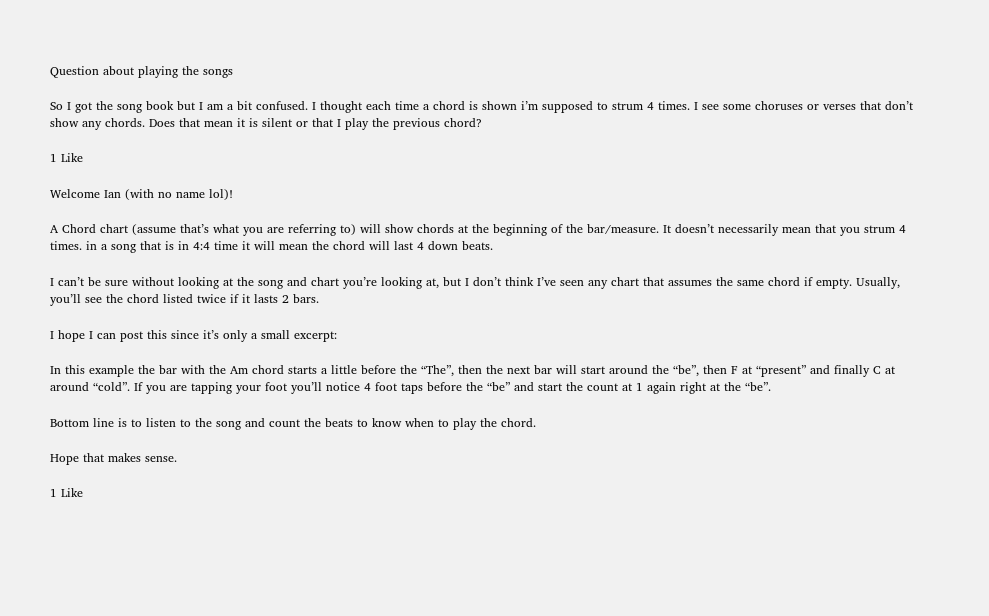Question about playing the songs

So I got the song book but I am a bit confused. I thought each time a chord is shown i’m supposed to strum 4 times. I see some choruses or verses that don’t show any chords. Does that mean it is silent or that I play the previous chord?

1 Like

Welcome Ian (with no name lol)!

A Chord chart (assume that’s what you are referring to) will show chords at the beginning of the bar/measure. It doesn’t necessarily mean that you strum 4 times. in a song that is in 4:4 time it will mean the chord will last 4 down beats.

I can’t be sure without looking at the song and chart you’re looking at, but I don’t think I’ve seen any chart that assumes the same chord if empty. Usually, you’ll see the chord listed twice if it lasts 2 bars.

I hope I can post this since it’s only a small excerpt:

In this example the bar with the Am chord starts a little before the “The”, then the next bar will start around the “be”, then F at “present” and finally C at around “cold”. If you are tapping your foot you’ll notice 4 foot taps before the “be” and start the count at 1 again right at the “be”.

Bottom line is to listen to the song and count the beats to know when to play the chord.

Hope that makes sense.

1 Like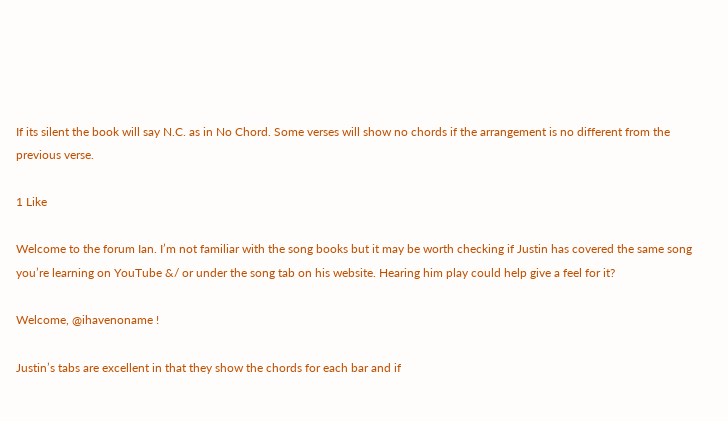If its silent the book will say N.C. as in No Chord. Some verses will show no chords if the arrangement is no different from the previous verse.

1 Like

Welcome to the forum Ian. I’m not familiar with the song books but it may be worth checking if Justin has covered the same song you’re learning on YouTube &/ or under the song tab on his website. Hearing him play could help give a feel for it?

Welcome, @ihavenoname !

Justin’s tabs are excellent in that they show the chords for each bar and if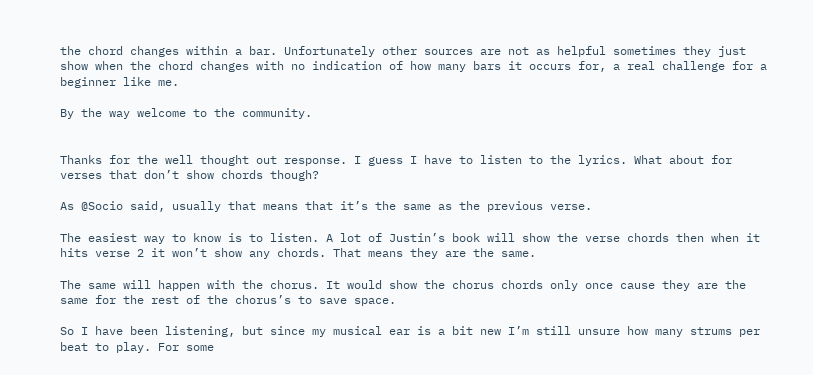the chord changes within a bar. Unfortunately other sources are not as helpful sometimes they just show when the chord changes with no indication of how many bars it occurs for, a real challenge for a beginner like me.

By the way welcome to the community.


Thanks for the well thought out response. I guess I have to listen to the lyrics. What about for verses that don’t show chords though?

As @Socio said, usually that means that it’s the same as the previous verse.

The easiest way to know is to listen. A lot of Justin’s book will show the verse chords then when it hits verse 2 it won’t show any chords. That means they are the same.

The same will happen with the chorus. It would show the chorus chords only once cause they are the same for the rest of the chorus’s to save space.

So I have been listening, but since my musical ear is a bit new I’m still unsure how many strums per beat to play. For some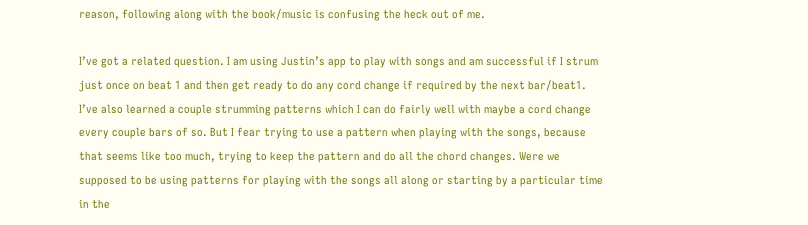reason, following along with the book/music is confusing the heck out of me.

I’ve got a related question. I am using Justin’s app to play with songs and am successful if I strum just once on beat 1 and then get ready to do any cord change if required by the next bar/beat1. I’ve also learned a couple strumming patterns which I can do fairly well with maybe a cord change every couple bars of so. But I fear trying to use a pattern when playing with the songs, because that seems like too much, trying to keep the pattern and do all the chord changes. Were we supposed to be using patterns for playing with the songs all along or starting by a particular time in the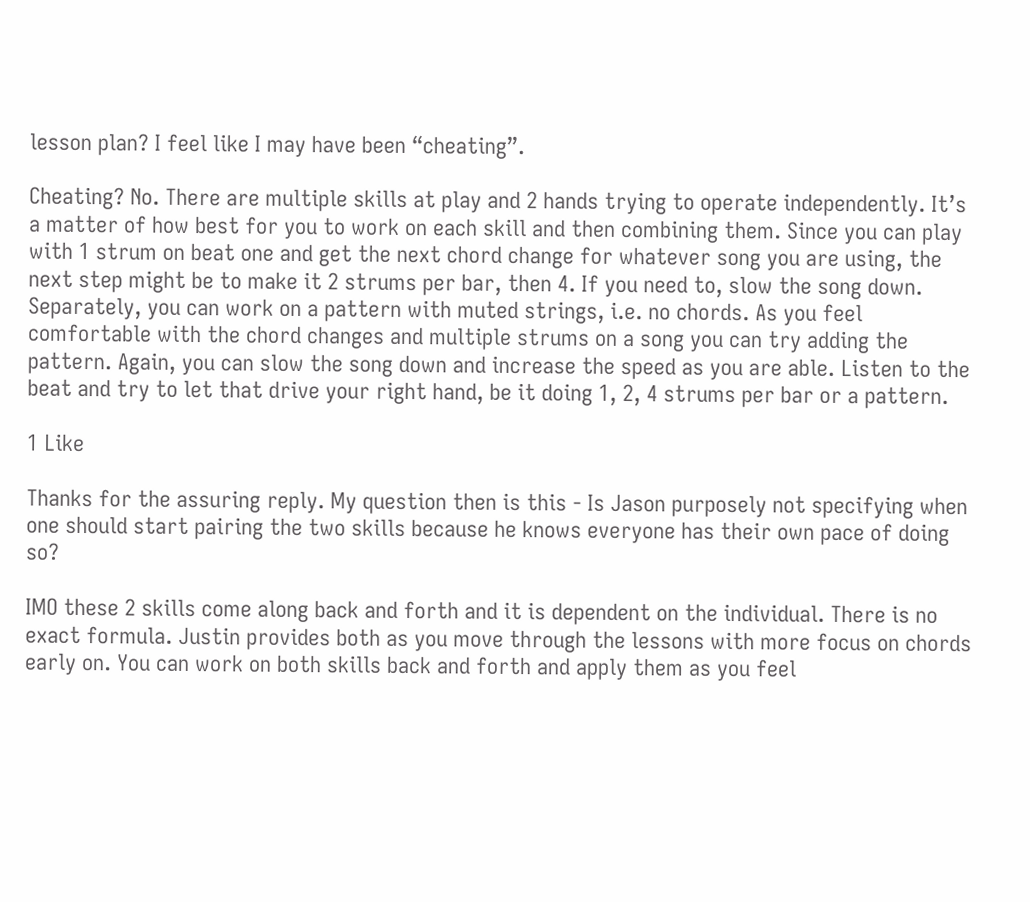lesson plan? I feel like I may have been “cheating”.

Cheating? No. There are multiple skills at play and 2 hands trying to operate independently. It’s a matter of how best for you to work on each skill and then combining them. Since you can play with 1 strum on beat one and get the next chord change for whatever song you are using, the next step might be to make it 2 strums per bar, then 4. If you need to, slow the song down. Separately, you can work on a pattern with muted strings, i.e. no chords. As you feel comfortable with the chord changes and multiple strums on a song you can try adding the pattern. Again, you can slow the song down and increase the speed as you are able. Listen to the beat and try to let that drive your right hand, be it doing 1, 2, 4 strums per bar or a pattern.

1 Like

Thanks for the assuring reply. My question then is this - Is Jason purposely not specifying when one should start pairing the two skills because he knows everyone has their own pace of doing so?

IMO these 2 skills come along back and forth and it is dependent on the individual. There is no exact formula. Justin provides both as you move through the lessons with more focus on chords early on. You can work on both skills back and forth and apply them as you feel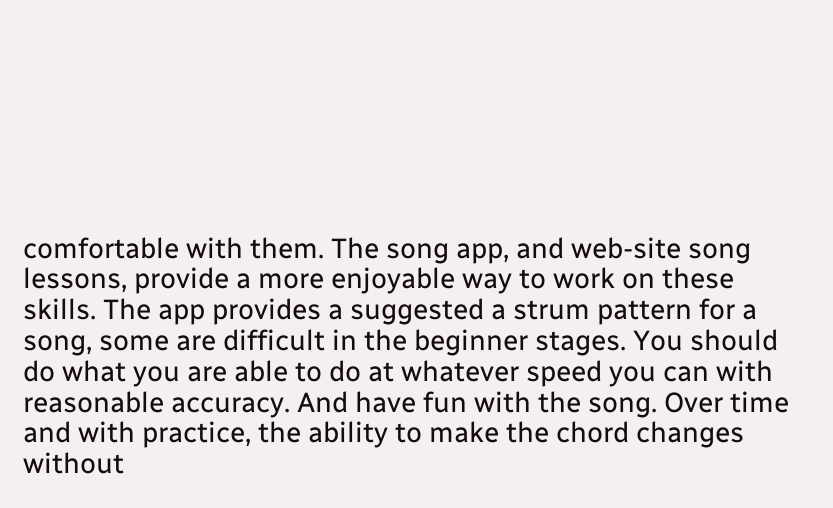comfortable with them. The song app, and web-site song lessons, provide a more enjoyable way to work on these skills. The app provides a suggested a strum pattern for a song, some are difficult in the beginner stages. You should do what you are able to do at whatever speed you can with reasonable accuracy. And have fun with the song. Over time and with practice, the ability to make the chord changes without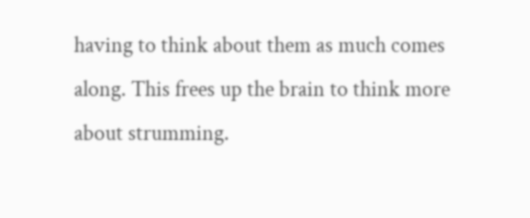having to think about them as much comes along. This frees up the brain to think more about strumming.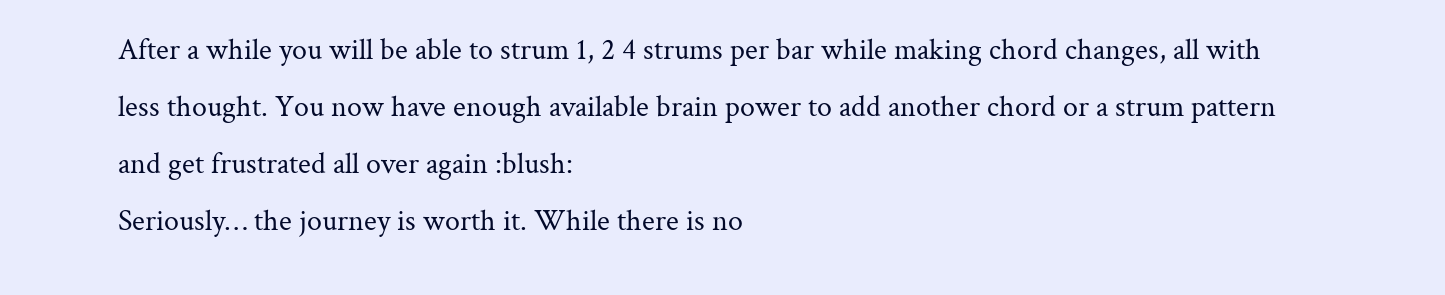After a while you will be able to strum 1, 2 4 strums per bar while making chord changes, all with less thought. You now have enough available brain power to add another chord or a strum pattern and get frustrated all over again :blush:
Seriously… the journey is worth it. While there is no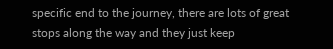specific end to the journey, there are lots of great stops along the way and they just keep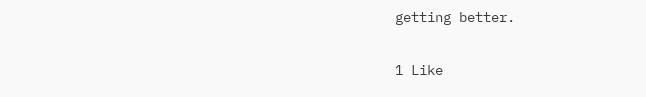getting better.

1 Like